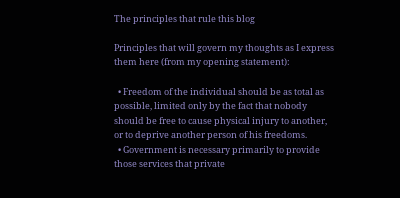The principles that rule this blog

Principles that will govern my thoughts as I express them here (from my opening statement):

  • Freedom of the individual should be as total as possible, limited only by the fact that nobody should be free to cause physical injury to another, or to deprive another person of his freedoms.
  • Government is necessary primarily to provide those services that private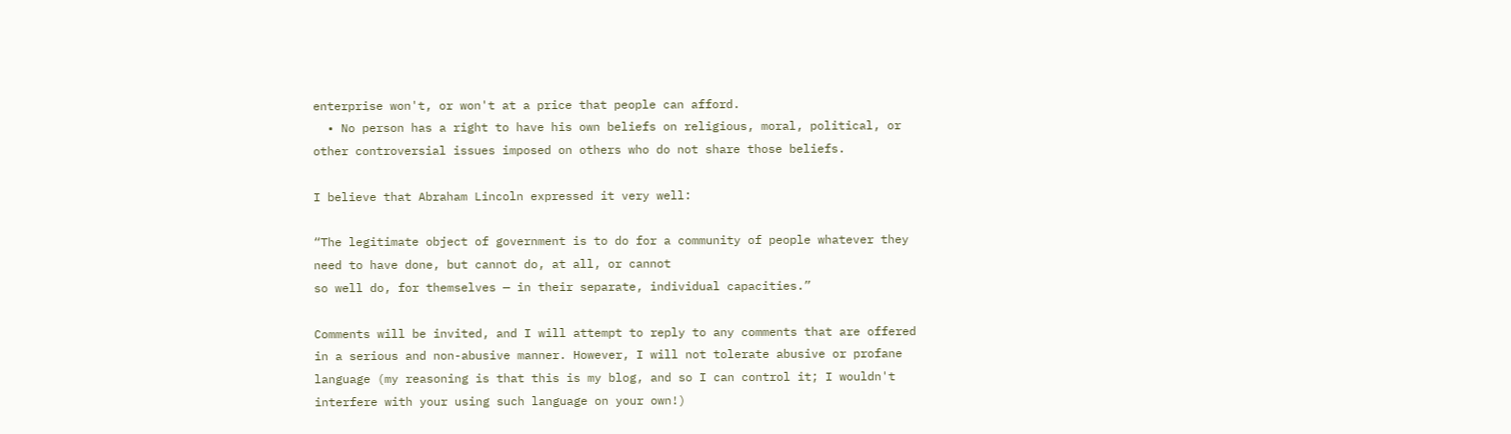enterprise won't, or won't at a price that people can afford.
  • No person has a right to have his own beliefs on religious, moral, political, or other controversial issues imposed on others who do not share those beliefs.

I believe that Abraham Lincoln expressed it very well:

“The legitimate object of government is to do for a community of people whatever they need to have done, but cannot do, at all, or cannot
so well do, for themselves — in their separate, individual capacities.”

Comments will be invited, and I will attempt to reply to any comments that are offered in a serious and non-abusive manner. However, I will not tolerate abusive or profane language (my reasoning is that this is my blog, and so I can control it; I wouldn't interfere with your using such language on your own!)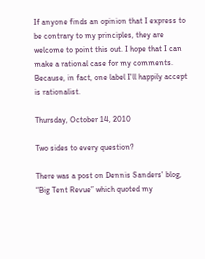If anyone finds an opinion that I express to be contrary to my principles, they are welcome to point this out. I hope that I can make a rational case for my comments. Because, in fact, one label I'll happily accept is rationalist.

Thursday, October 14, 2010

Two sides to every question?

There was a post on Dennis Sanders' blog, “Big Tent Revue” which quoted my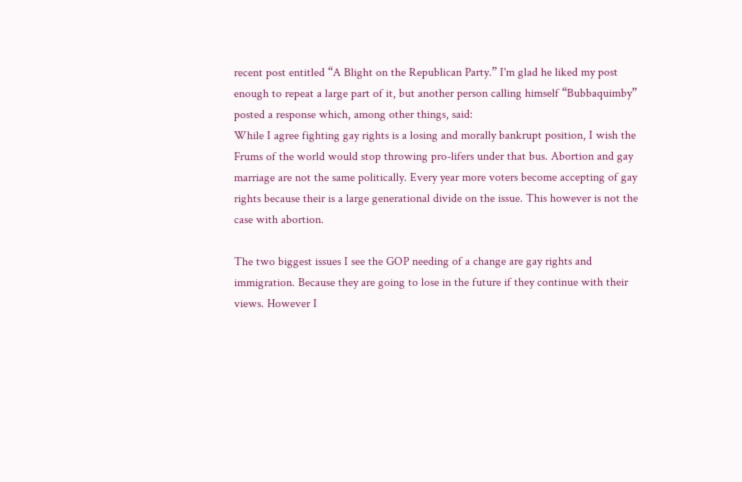recent post entitled “A Blight on the Republican Party.” I'm glad he liked my post enough to repeat a large part of it, but another person calling himself “Bubbaquimby” posted a response which, among other things, said:
While I agree fighting gay rights is a losing and morally bankrupt position, I wish the Frums of the world would stop throwing pro-lifers under that bus. Abortion and gay marriage are not the same politically. Every year more voters become accepting of gay rights because their is a large generational divide on the issue. This however is not the case with abortion.

The two biggest issues I see the GOP needing of a change are gay rights and immigration. Because they are going to lose in the future if they continue with their views. However I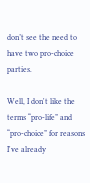don’t see the need to have two pro-choice parties.

Well, I don't like the terms “pro-life” and “pro-choice” for reasons I've already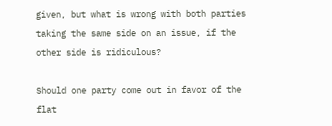given, but what is wrong with both parties taking the same side on an issue, if the other side is ridiculous?

Should one party come out in favor of the flat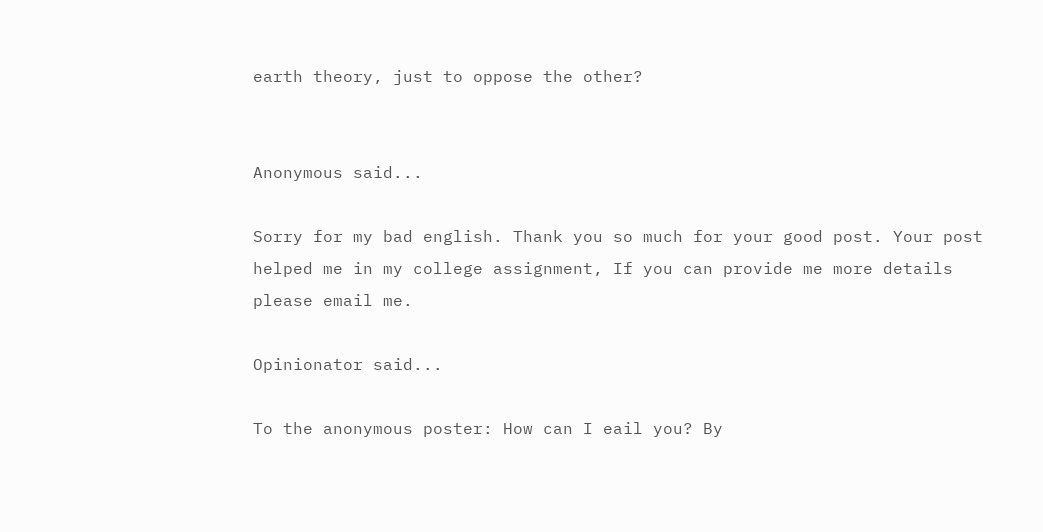earth theory, just to oppose the other?


Anonymous said...

Sorry for my bad english. Thank you so much for your good post. Your post helped me in my college assignment, If you can provide me more details please email me.

Opinionator said...

To the anonymous poster: How can I eail you? By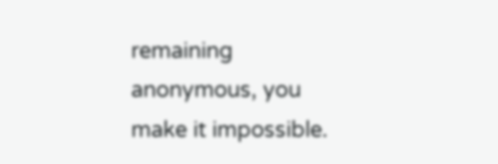remaining anonymous, you make it impossible.